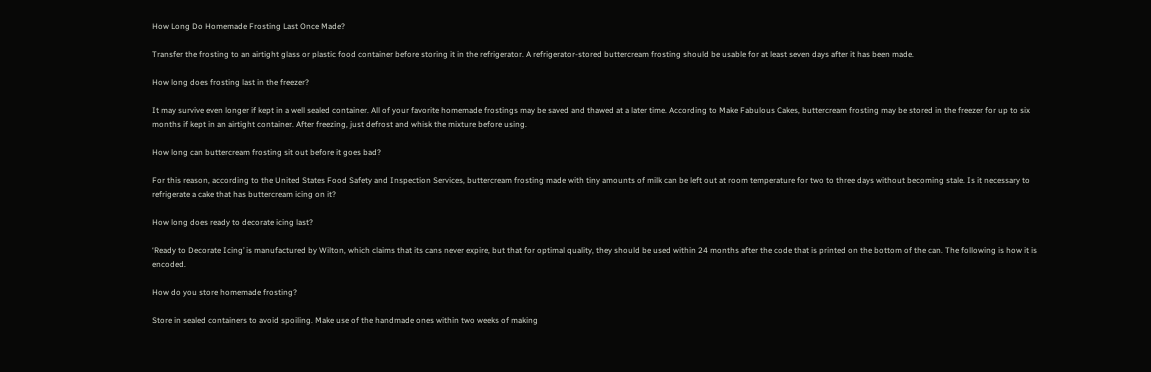How Long Do Homemade Frosting Last Once Made?

Transfer the frosting to an airtight glass or plastic food container before storing it in the refrigerator. A refrigerator-stored buttercream frosting should be usable for at least seven days after it has been made.

How long does frosting last in the freezer?

It may survive even longer if kept in a well sealed container. All of your favorite homemade frostings may be saved and thawed at a later time. According to Make Fabulous Cakes, buttercream frosting may be stored in the freezer for up to six months if kept in an airtight container. After freezing, just defrost and whisk the mixture before using.

How long can buttercream frosting sit out before it goes bad?

For this reason, according to the United States Food Safety and Inspection Services, buttercream frosting made with tiny amounts of milk can be left out at room temperature for two to three days without becoming stale. Is it necessary to refrigerate a cake that has buttercream icing on it?

How long does ready to decorate icing last?

‘Ready to Decorate Icing’ is manufactured by Wilton, which claims that its cans never expire, but that for optimal quality, they should be used within 24 months after the code that is printed on the bottom of the can. The following is how it is encoded.

How do you store homemade frosting?

Store in sealed containers to avoid spoiling. Make use of the handmade ones within two weeks of making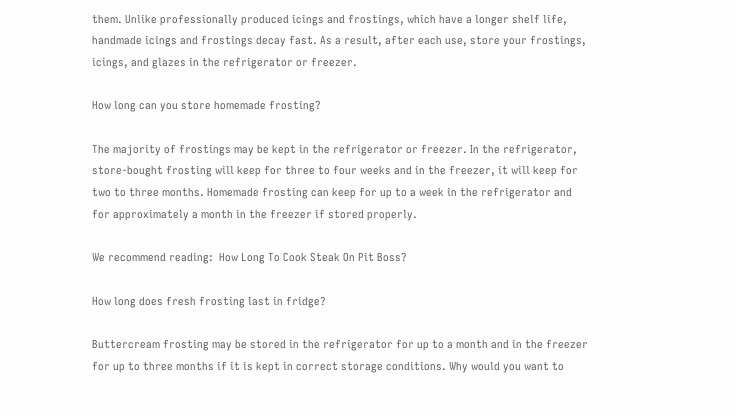them. Unlike professionally produced icings and frostings, which have a longer shelf life, handmade icings and frostings decay fast. As a result, after each use, store your frostings, icings, and glazes in the refrigerator or freezer.

How long can you store homemade frosting?

The majority of frostings may be kept in the refrigerator or freezer. In the refrigerator, store-bought frosting will keep for three to four weeks and in the freezer, it will keep for two to three months. Homemade frosting can keep for up to a week in the refrigerator and for approximately a month in the freezer if stored properly.

We recommend reading:  How Long To Cook Steak On Pit Boss?

How long does fresh frosting last in fridge?

Buttercream frosting may be stored in the refrigerator for up to a month and in the freezer for up to three months if it is kept in correct storage conditions. Why would you want to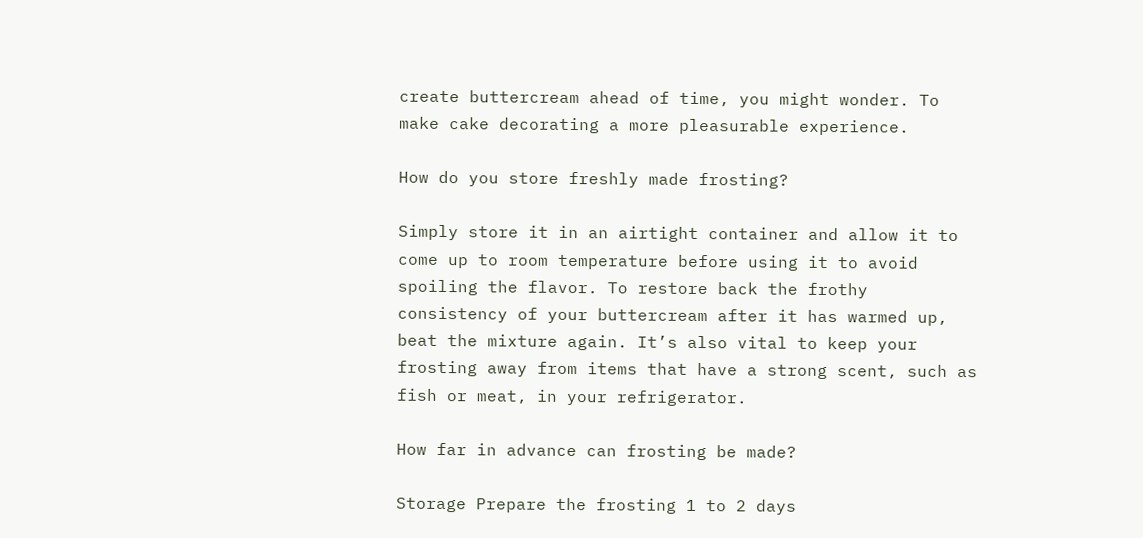create buttercream ahead of time, you might wonder. To make cake decorating a more pleasurable experience.

How do you store freshly made frosting?

Simply store it in an airtight container and allow it to come up to room temperature before using it to avoid spoiling the flavor. To restore back the frothy consistency of your buttercream after it has warmed up, beat the mixture again. It’s also vital to keep your frosting away from items that have a strong scent, such as fish or meat, in your refrigerator.

How far in advance can frosting be made?

Storage Prepare the frosting 1 to 2 days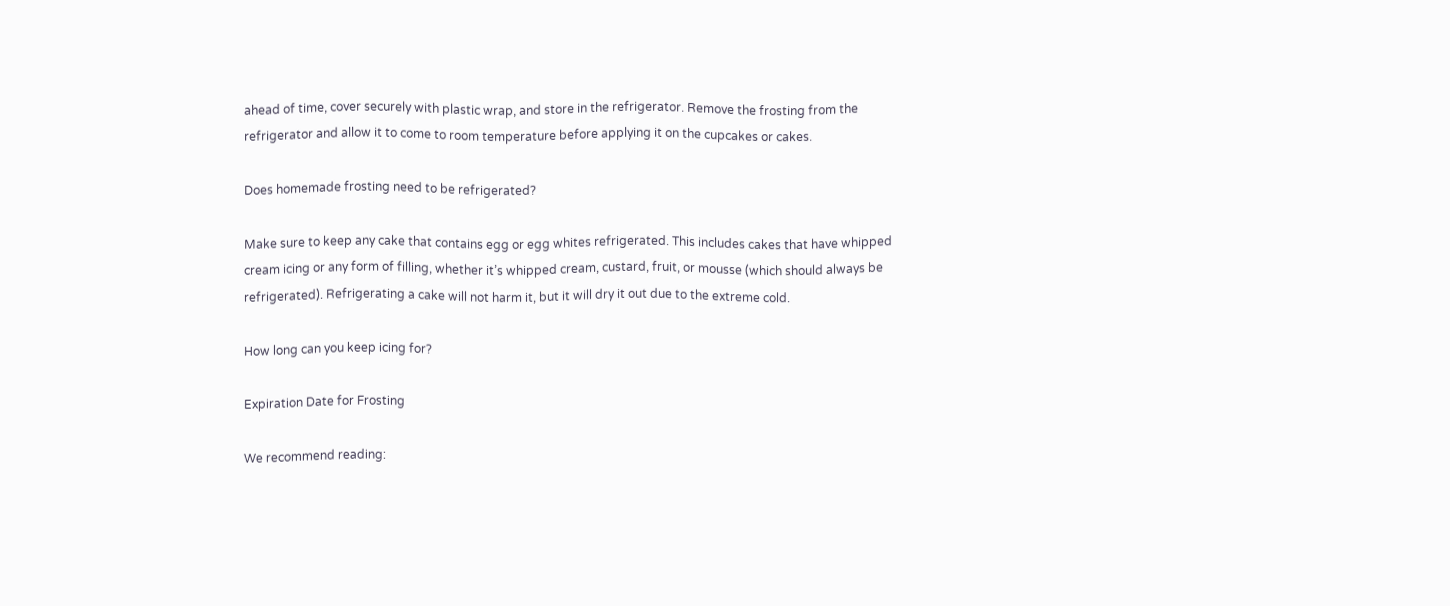ahead of time, cover securely with plastic wrap, and store in the refrigerator. Remove the frosting from the refrigerator and allow it to come to room temperature before applying it on the cupcakes or cakes.

Does homemade frosting need to be refrigerated?

Make sure to keep any cake that contains egg or egg whites refrigerated. This includes cakes that have whipped cream icing or any form of filling, whether it’s whipped cream, custard, fruit, or mousse (which should always be refrigerated). Refrigerating a cake will not harm it, but it will dry it out due to the extreme cold.

How long can you keep icing for?

Expiration Date for Frosting

We recommend reading: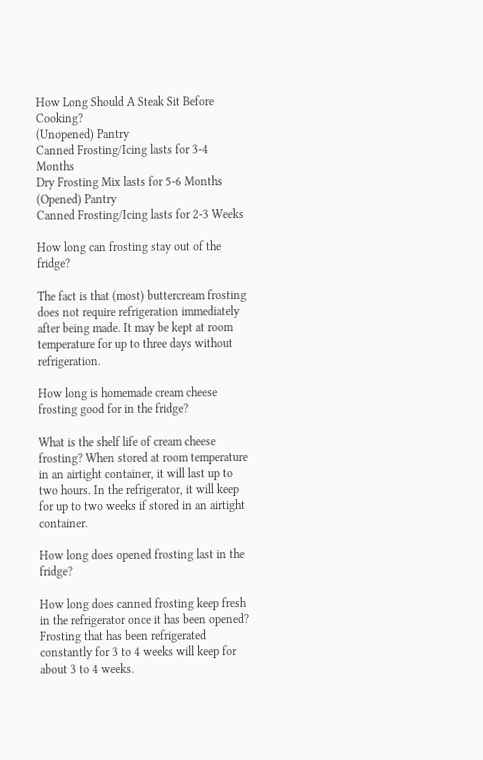How Long Should A Steak Sit Before Cooking?
(Unopened) Pantry
Canned Frosting/Icing lasts for 3-4 Months
Dry Frosting Mix lasts for 5-6 Months
(Opened) Pantry
Canned Frosting/Icing lasts for 2-3 Weeks

How long can frosting stay out of the fridge?

The fact is that (most) buttercream frosting does not require refrigeration immediately after being made. It may be kept at room temperature for up to three days without refrigeration.

How long is homemade cream cheese frosting good for in the fridge?

What is the shelf life of cream cheese frosting? When stored at room temperature in an airtight container, it will last up to two hours. In the refrigerator, it will keep for up to two weeks if stored in an airtight container.

How long does opened frosting last in the fridge?

How long does canned frosting keep fresh in the refrigerator once it has been opened? Frosting that has been refrigerated constantly for 3 to 4 weeks will keep for about 3 to 4 weeks.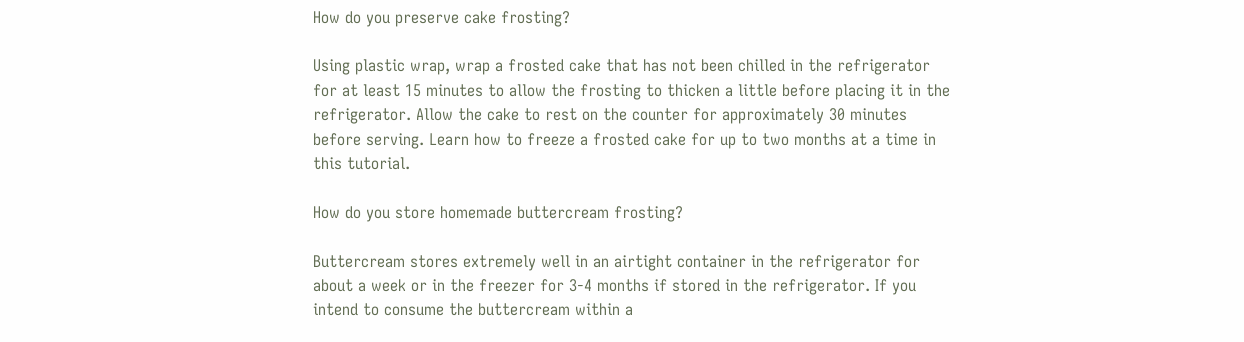How do you preserve cake frosting?

Using plastic wrap, wrap a frosted cake that has not been chilled in the refrigerator for at least 15 minutes to allow the frosting to thicken a little before placing it in the refrigerator. Allow the cake to rest on the counter for approximately 30 minutes before serving. Learn how to freeze a frosted cake for up to two months at a time in this tutorial.

How do you store homemade buttercream frosting?

Buttercream stores extremely well in an airtight container in the refrigerator for about a week or in the freezer for 3-4 months if stored in the refrigerator. If you intend to consume the buttercream within a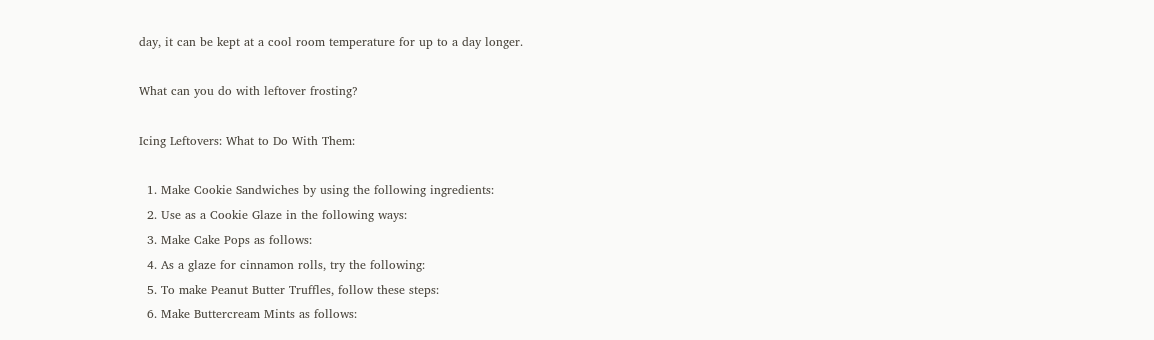day, it can be kept at a cool room temperature for up to a day longer.

What can you do with leftover frosting?

Icing Leftovers: What to Do With Them:

  1. Make Cookie Sandwiches by using the following ingredients:
  2. Use as a Cookie Glaze in the following ways:
  3. Make Cake Pops as follows:
  4. As a glaze for cinnamon rolls, try the following:
  5. To make Peanut Butter Truffles, follow these steps:
  6. Make Buttercream Mints as follows: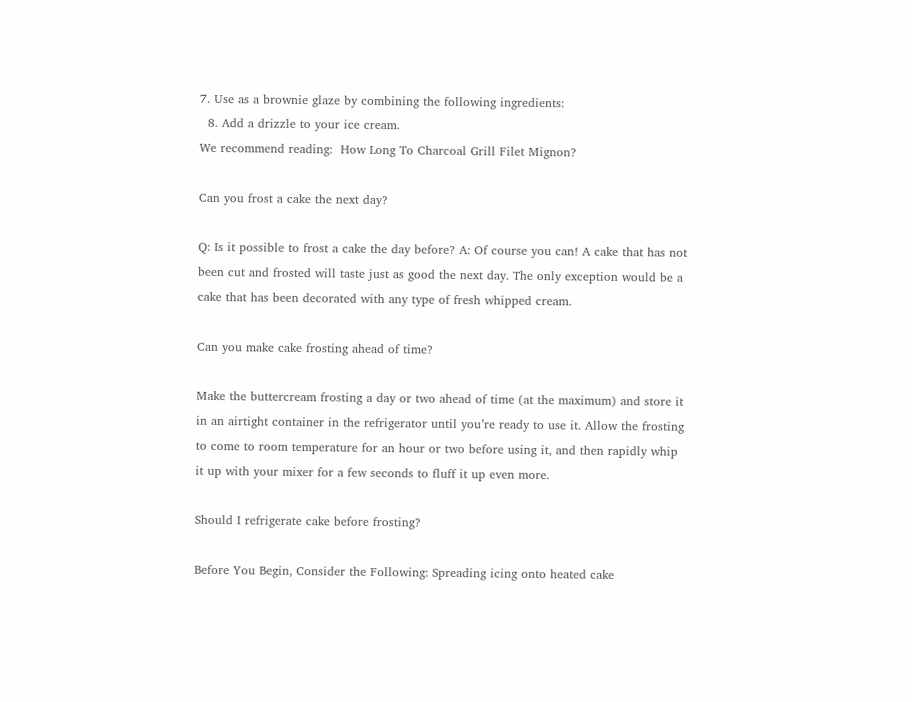7. Use as a brownie glaze by combining the following ingredients:
  8. Add a drizzle to your ice cream.
We recommend reading:  How Long To Charcoal Grill Filet Mignon?

Can you frost a cake the next day?

Q: Is it possible to frost a cake the day before? A: Of course you can! A cake that has not been cut and frosted will taste just as good the next day. The only exception would be a cake that has been decorated with any type of fresh whipped cream.

Can you make cake frosting ahead of time?

Make the buttercream frosting a day or two ahead of time (at the maximum) and store it in an airtight container in the refrigerator until you’re ready to use it. Allow the frosting to come to room temperature for an hour or two before using it, and then rapidly whip it up with your mixer for a few seconds to fluff it up even more.

Should I refrigerate cake before frosting?

Before You Begin, Consider the Following: Spreading icing onto heated cake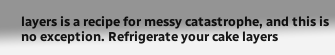layers is a recipe for messy catastrophe, and this is no exception. Refrigerate your cake layers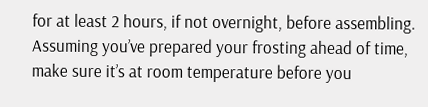for at least 2 hours, if not overnight, before assembling. Assuming you’ve prepared your frosting ahead of time, make sure it’s at room temperature before you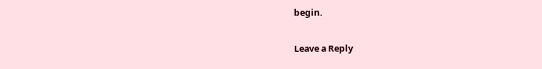begin.

Leave a Reply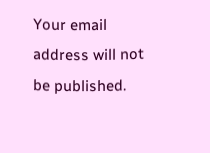Your email address will not be published.